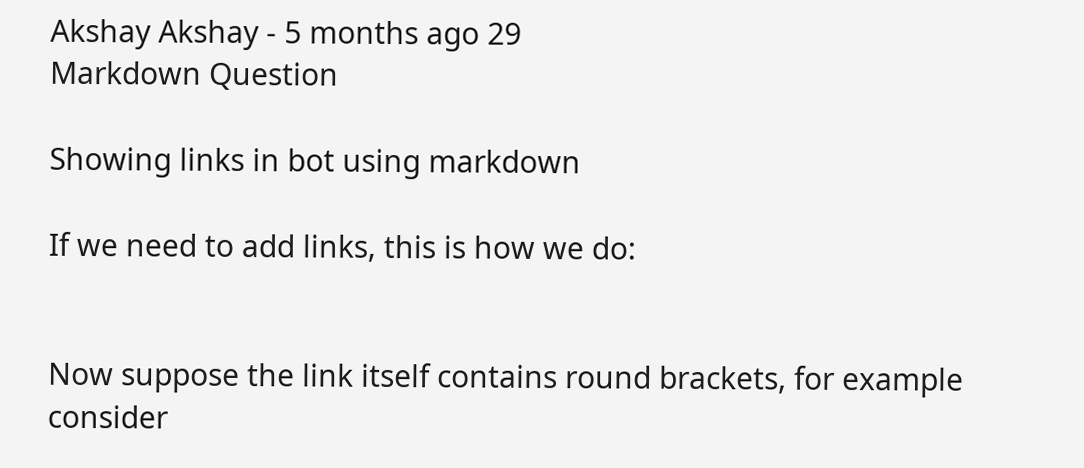Akshay Akshay - 5 months ago 29
Markdown Question

Showing links in bot using markdown

If we need to add links, this is how we do:


Now suppose the link itself contains round brackets, for example consider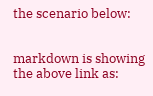the scenario below:


markdown is showing the above link as: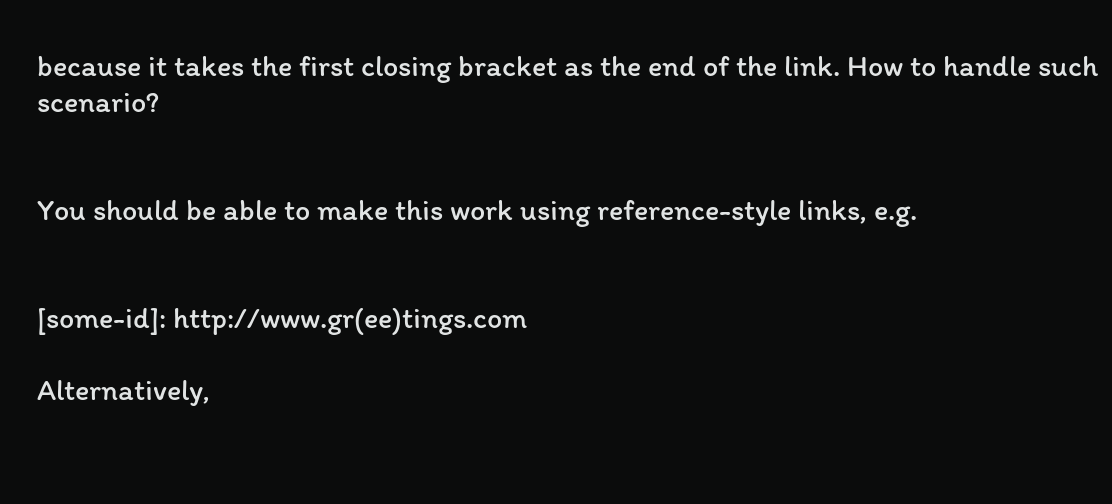because it takes the first closing bracket as the end of the link. How to handle such scenario?


You should be able to make this work using reference-style links, e.g.


[some-id]: http://www.gr(ee)tings.com

Alternatively,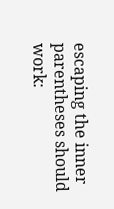escaping the inner parentheses should work: